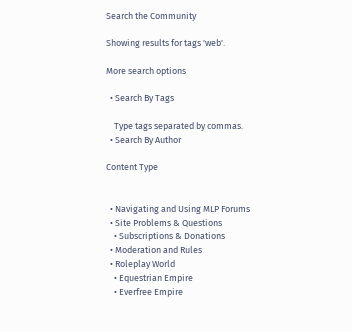Search the Community

Showing results for tags 'web'.

More search options

  • Search By Tags

    Type tags separated by commas.
  • Search By Author

Content Type


  • Navigating and Using MLP Forums
  • Site Problems & Questions
    • Subscriptions & Donations
  • Moderation and Rules
  • Roleplay World
    • Equestrian Empire
    • Everfree Empire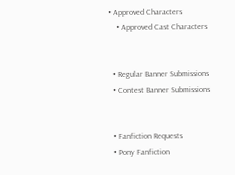• Approved Characters
    • Approved Cast Characters


  • Regular Banner Submissions
  • Contest Banner Submissions


  • Fanfiction Requests
  • Pony Fanfiction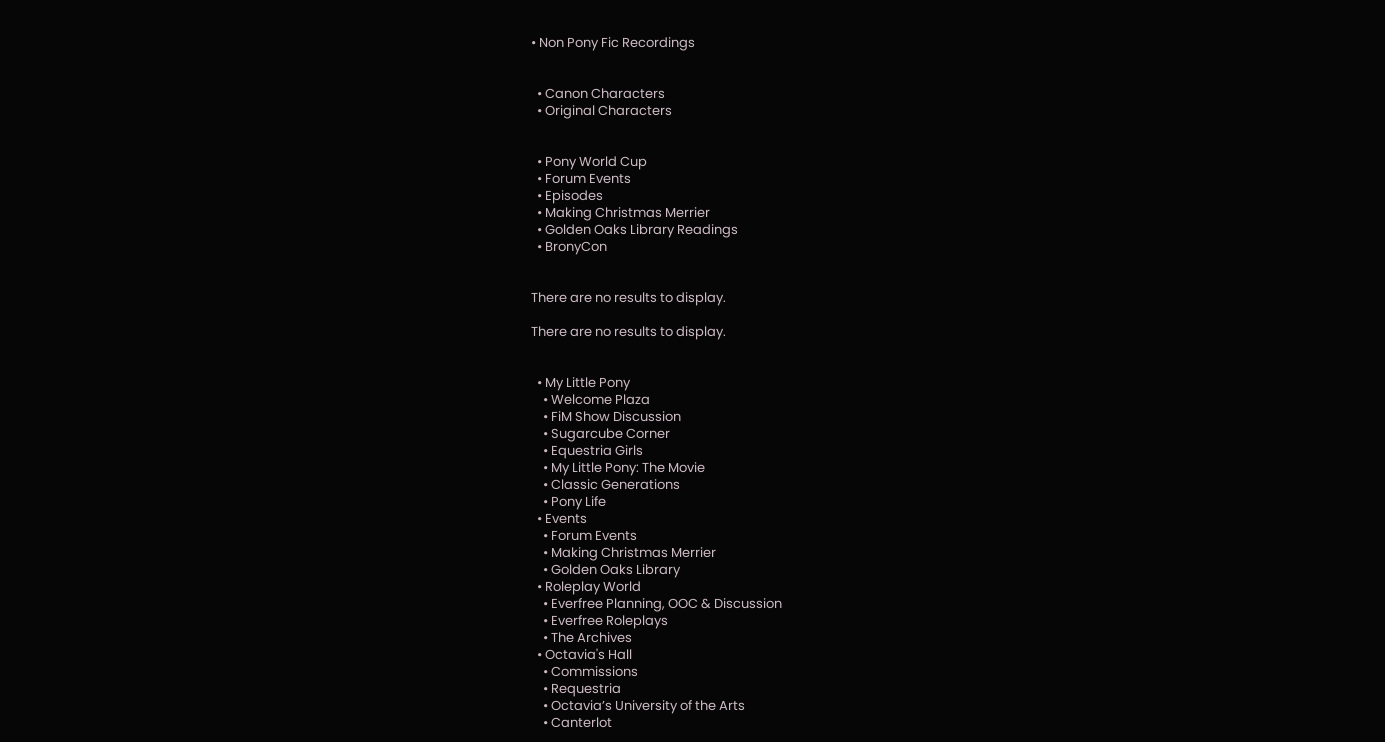• Non Pony Fic Recordings


  • Canon Characters
  • Original Characters


  • Pony World Cup
  • Forum Events
  • Episodes
  • Making Christmas Merrier
  • Golden Oaks Library Readings
  • BronyCon


There are no results to display.

There are no results to display.


  • My Little Pony
    • Welcome Plaza
    • FiM Show Discussion
    • Sugarcube Corner
    • Equestria Girls
    • My Little Pony: The Movie
    • Classic Generations
    • Pony Life
  • Events
    • Forum Events
    • Making Christmas Merrier
    • Golden Oaks Library
  • Roleplay World
    • Everfree Planning, OOC & Discussion
    • Everfree Roleplays
    • The Archives
  • Octavia's Hall
    • Commissions
    • Requestria
    • Octavia’s University of the Arts
    • Canterlot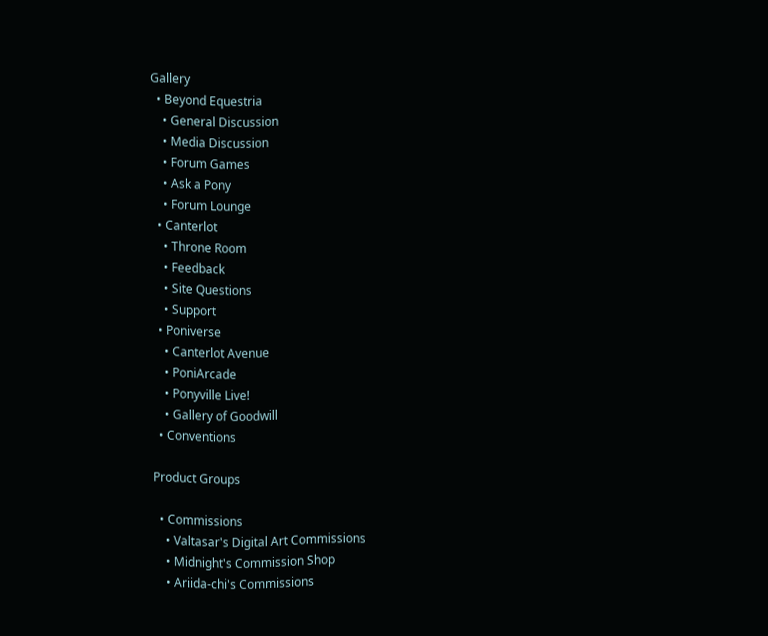Gallery
  • Beyond Equestria
    • General Discussion
    • Media Discussion
    • Forum Games
    • Ask a Pony
    • Forum Lounge
  • Canterlot
    • Throne Room
    • Feedback
    • Site Questions
    • Support
  • Poniverse
    • Canterlot Avenue
    • PoniArcade
    • Ponyville Live!
    • Gallery of Goodwill
  • Conventions

Product Groups

  • Commissions
    • Valtasar's Digital Art Commissions
    • Midnight's Commission Shop
    • Ariida-chi's Commissions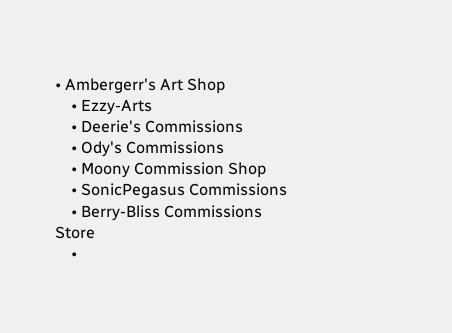• Ambergerr's Art Shop
    • Ezzy-Arts
    • Deerie's Commissions
    • Ody's Commissions
    • Moony Commission Shop
    • SonicPegasus Commissions
    • Berry-Bliss Commissions Store
    •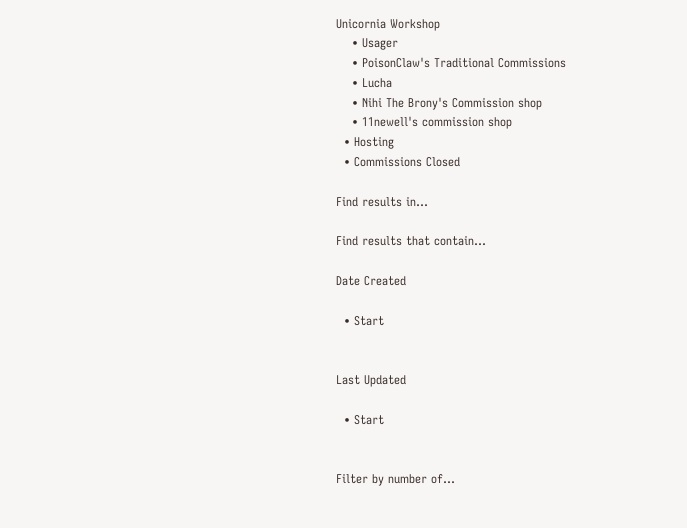Unicornia Workshop
    • Usager
    • PoisonClaw's Traditional Commissions
    • Lucha
    • Nihi The Brony's Commission shop
    • 11newell's commission shop
  • Hosting
  • Commissions Closed

Find results in...

Find results that contain...

Date Created

  • Start


Last Updated

  • Start


Filter by number of...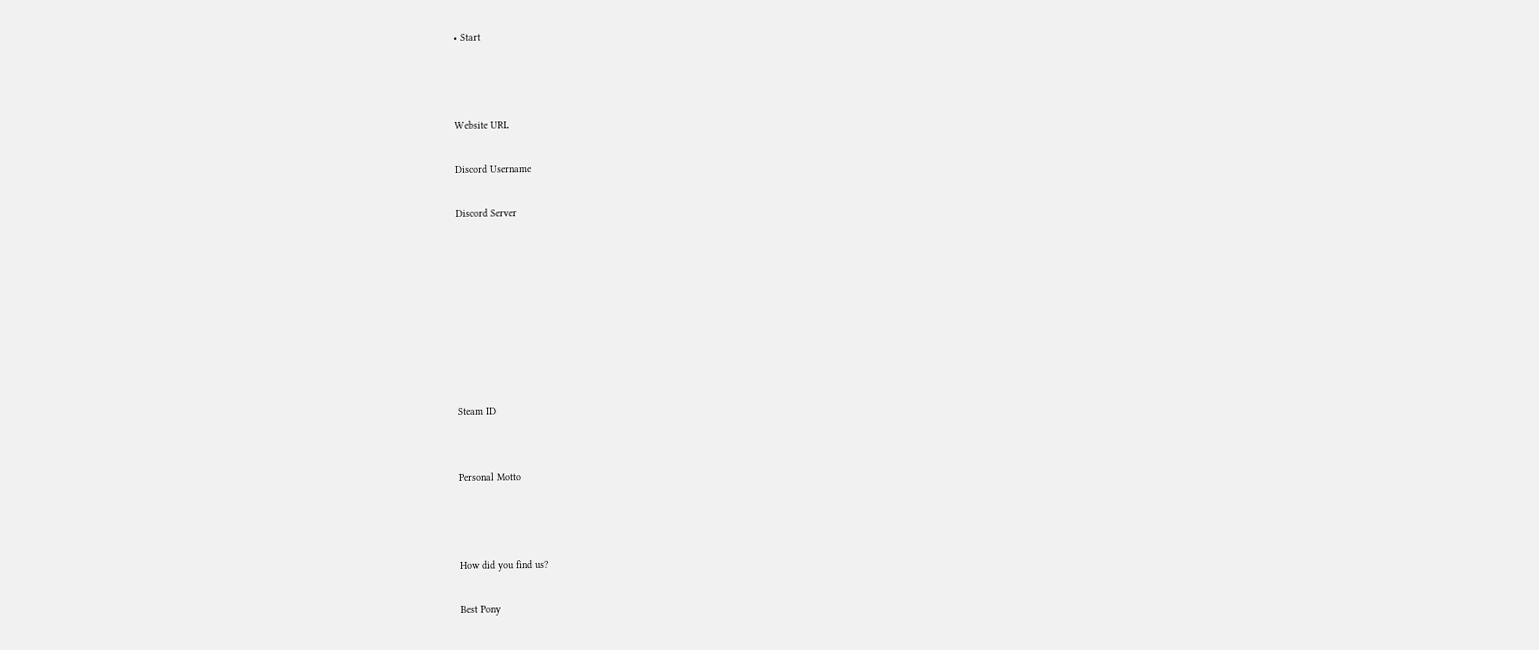• Start



Website URL

Discord Username

Discord Server








Steam ID


Personal Motto



How did you find us?

Best Pony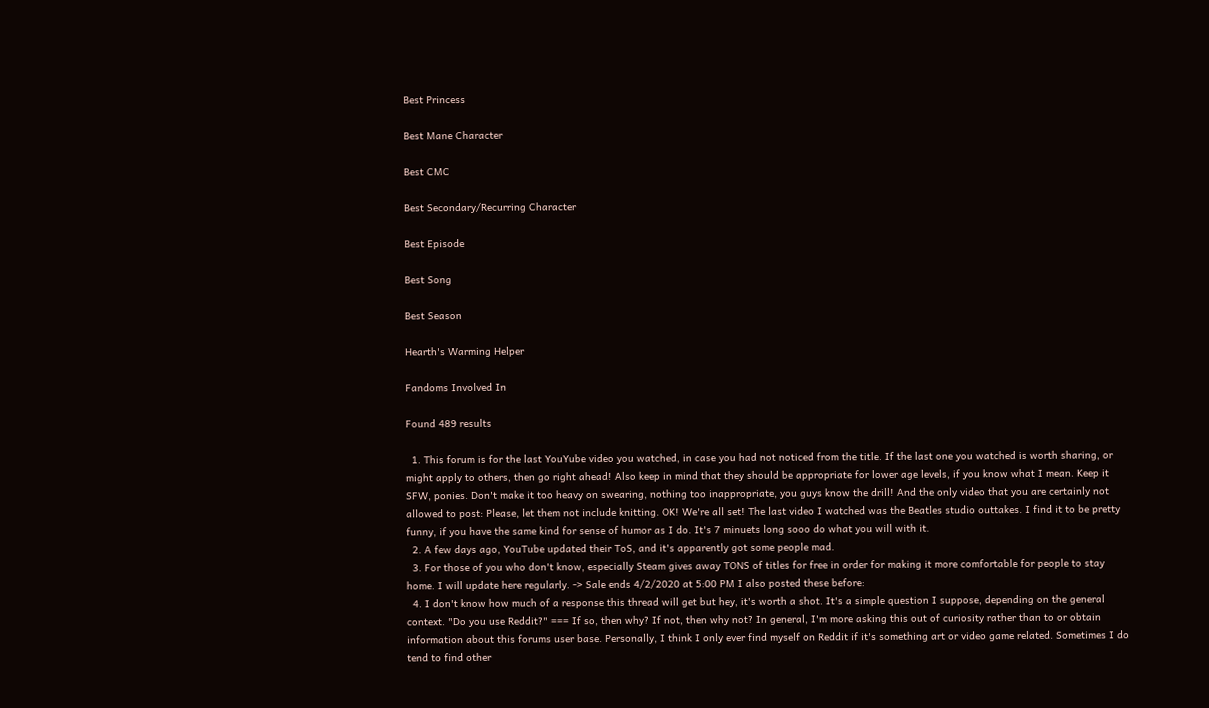Best Princess

Best Mane Character

Best CMC

Best Secondary/Recurring Character

Best Episode

Best Song

Best Season

Hearth's Warming Helper

Fandoms Involved In

Found 489 results

  1. This forum is for the last YouYube video you watched, in case you had not noticed from the title. If the last one you watched is worth sharing, or might apply to others, then go right ahead! Also keep in mind that they should be appropriate for lower age levels, if you know what I mean. Keep it SFW, ponies. Don't make it too heavy on swearing, nothing too inappropriate, you guys know the drill! And the only video that you are certainly not allowed to post: Please, let them not include knitting. OK! We're all set! The last video I watched was the Beatles studio outtakes. I find it to be pretty funny, if you have the same kind for sense of humor as I do. It's 7 minuets long sooo do what you will with it.
  2. A few days ago, YouTube updated their ToS, and it's apparently got some people mad.
  3. For those of you who don't know, especially Steam gives away TONS of titles for free in order for making it more comfortable for people to stay home. I will update here regularly. -> Sale ends 4/2/2020 at 5:00 PM I also posted these before:
  4. I don't know how much of a response this thread will get but hey, it's worth a shot. It's a simple question I suppose, depending on the general context. "Do you use Reddit?" === If so, then why? If not, then why not? In general, I'm more asking this out of curiosity rather than to or obtain information about this forums user base. Personally, I think I only ever find myself on Reddit if it's something art or video game related. Sometimes I do tend to find other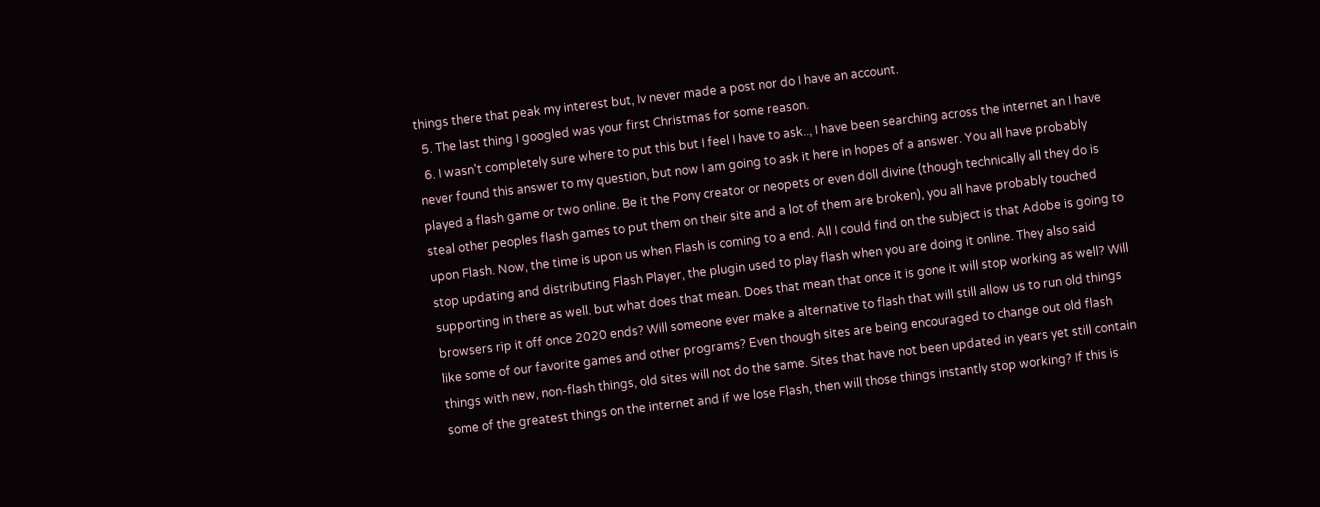things there that peak my interest but, Iv never made a post nor do I have an account.
  5. The last thing I googled was your first Christmas for some reason.
  6. I wasn't completely sure where to put this but I feel I have to ask.., I have been searching across the internet an I have never found this answer to my question, but now I am going to ask it here in hopes of a answer. You all have probably played a flash game or two online. Be it the Pony creator or neopets or even doll divine (though technically all they do is steal other peoples flash games to put them on their site and a lot of them are broken), you all have probably touched upon Flash. Now, the time is upon us when Flash is coming to a end. All I could find on the subject is that Adobe is going to stop updating and distributing Flash Player, the plugin used to play flash when you are doing it online. They also said supporting in there as well. but what does that mean. Does that mean that once it is gone it will stop working as well? Will browsers rip it off once 2020 ends? Will someone ever make a alternative to flash that will still allow us to run old things like some of our favorite games and other programs? Even though sites are being encouraged to change out old flash things with new, non-flash things, old sites will not do the same. Sites that have not been updated in years yet still contain some of the greatest things on the internet and if we lose Flash, then will those things instantly stop working? If this is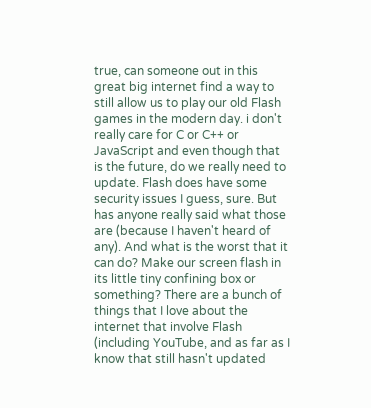true, can someone out in this great big internet find a way to still allow us to play our old Flash games in the modern day. i don't really care for C or C++ or JavaScript and even though that is the future, do we really need to update. Flash does have some security issues I guess, sure. But has anyone really said what those are (because I haven't heard of any). And what is the worst that it can do? Make our screen flash in its little tiny confining box or something? There are a bunch of things that I love about the internet that involve Flash (including YouTube, and as far as I know that still hasn't updated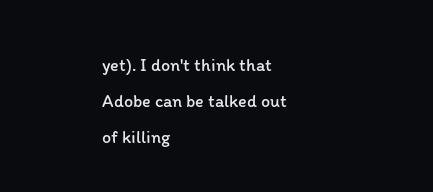yet). I don't think that Adobe can be talked out of killing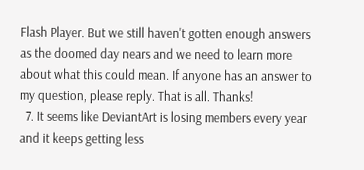Flash Player. But we still haven't gotten enough answers as the doomed day nears and we need to learn more about what this could mean. If anyone has an answer to my question, please reply. That is all. Thanks!
  7. It seems like DeviantArt is losing members every year and it keeps getting less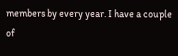members by every year. I have a couple of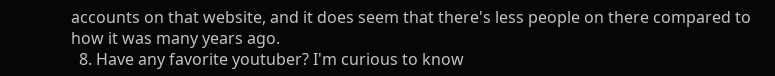accounts on that website, and it does seem that there's less people on there compared to how it was many years ago.
  8. Have any favorite youtuber? I'm curious to know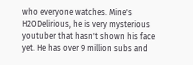who everyone watches. Mine's H2ODelirious, he is very mysterious youtuber that hasn't shown his face yet. He has over 9 million subs and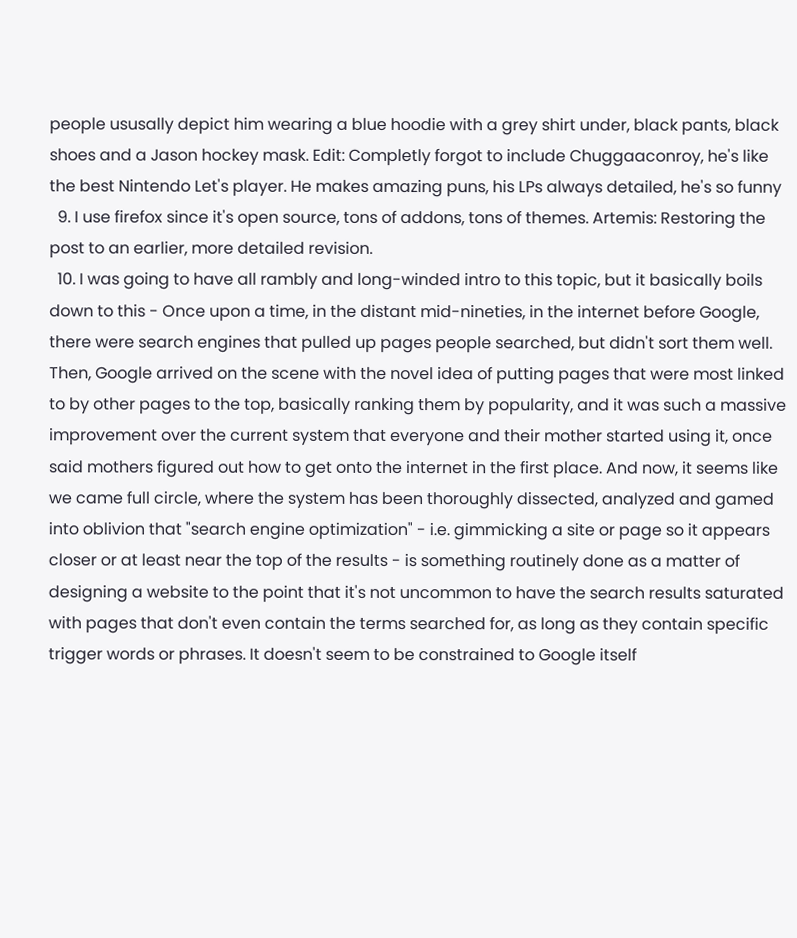people ususally depict him wearing a blue hoodie with a grey shirt under, black pants, black shoes and a Jason hockey mask. Edit: Completly forgot to include Chuggaaconroy, he's like the best Nintendo Let's player. He makes amazing puns, his LPs always detailed, he's so funny
  9. I use firefox since it's open source, tons of addons, tons of themes. Artemis: Restoring the post to an earlier, more detailed revision.
  10. I was going to have all rambly and long-winded intro to this topic, but it basically boils down to this - Once upon a time, in the distant mid-nineties, in the internet before Google, there were search engines that pulled up pages people searched, but didn't sort them well. Then, Google arrived on the scene with the novel idea of putting pages that were most linked to by other pages to the top, basically ranking them by popularity, and it was such a massive improvement over the current system that everyone and their mother started using it, once said mothers figured out how to get onto the internet in the first place. And now, it seems like we came full circle, where the system has been thoroughly dissected, analyzed and gamed into oblivion that "search engine optimization" - i.e. gimmicking a site or page so it appears closer or at least near the top of the results - is something routinely done as a matter of designing a website to the point that it's not uncommon to have the search results saturated with pages that don't even contain the terms searched for, as long as they contain specific trigger words or phrases. It doesn't seem to be constrained to Google itself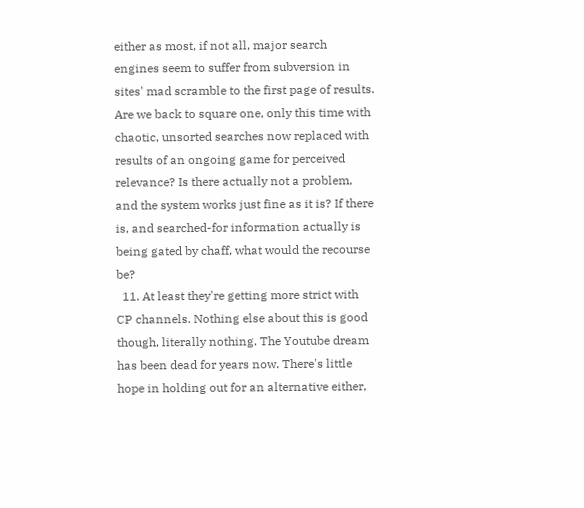either as most, if not all, major search engines seem to suffer from subversion in sites' mad scramble to the first page of results. Are we back to square one, only this time with chaotic, unsorted searches now replaced with results of an ongoing game for perceived relevance? Is there actually not a problem, and the system works just fine as it is? If there is, and searched-for information actually is being gated by chaff, what would the recourse be?
  11. At least they're getting more strict with CP channels. Nothing else about this is good though, literally nothing. The Youtube dream has been dead for years now. There's little hope in holding out for an alternative either,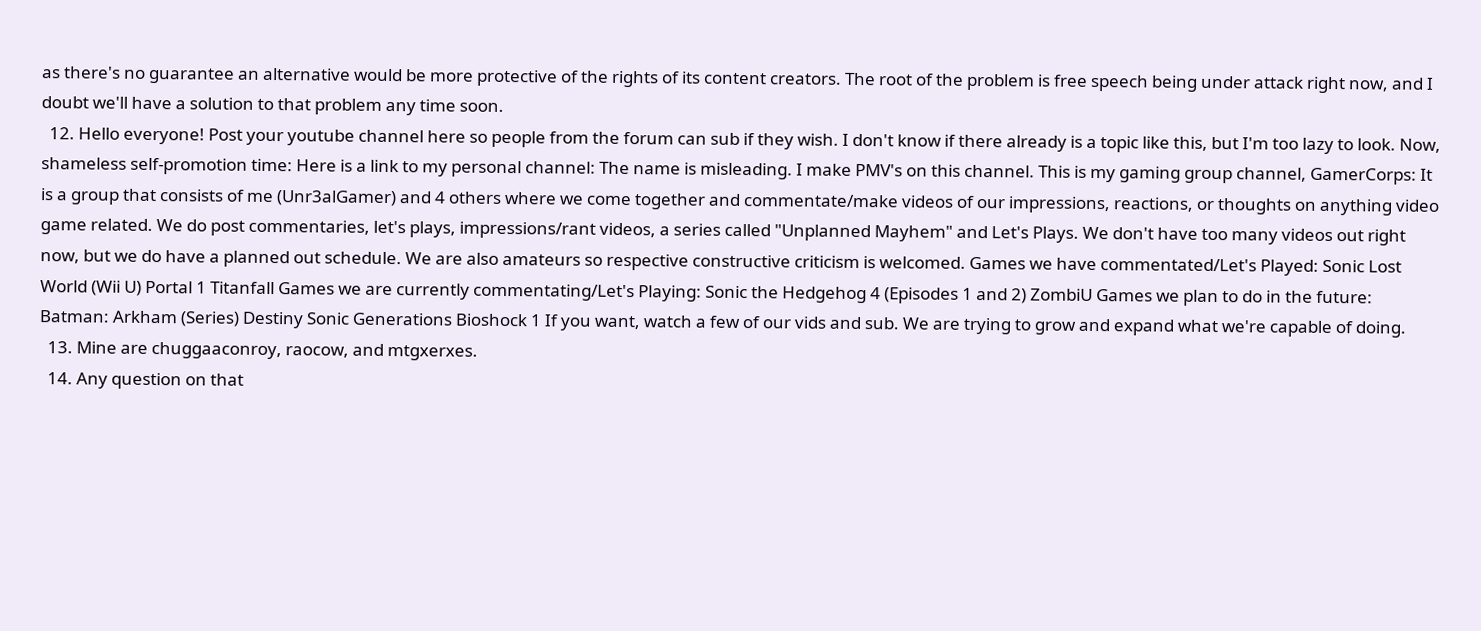as there's no guarantee an alternative would be more protective of the rights of its content creators. The root of the problem is free speech being under attack right now, and I doubt we'll have a solution to that problem any time soon.
  12. Hello everyone! Post your youtube channel here so people from the forum can sub if they wish. I don't know if there already is a topic like this, but I'm too lazy to look. Now, shameless self-promotion time: Here is a link to my personal channel: The name is misleading. I make PMV's on this channel. This is my gaming group channel, GamerCorps: It is a group that consists of me (Unr3alGamer) and 4 others where we come together and commentate/make videos of our impressions, reactions, or thoughts on anything video game related. We do post commentaries, let's plays, impressions/rant videos, a series called "Unplanned Mayhem" and Let's Plays. We don't have too many videos out right now, but we do have a planned out schedule. We are also amateurs so respective constructive criticism is welcomed. Games we have commentated/Let's Played: Sonic Lost World (Wii U) Portal 1 Titanfall Games we are currently commentating/Let's Playing: Sonic the Hedgehog 4 (Episodes 1 and 2) ZombiU Games we plan to do in the future: Batman: Arkham (Series) Destiny Sonic Generations Bioshock 1 If you want, watch a few of our vids and sub. We are trying to grow and expand what we're capable of doing.
  13. Mine are chuggaaconroy, raocow, and mtgxerxes.
  14. Any question on that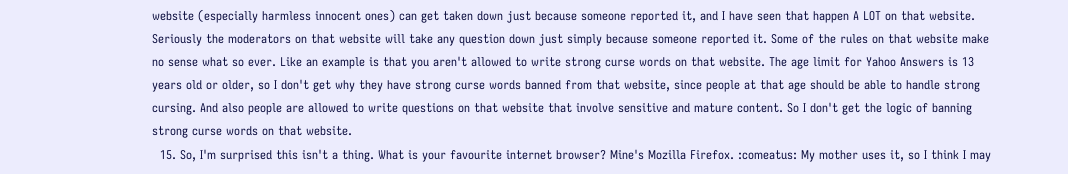website (especially harmless innocent ones) can get taken down just because someone reported it, and I have seen that happen A LOT on that website. Seriously the moderators on that website will take any question down just simply because someone reported it. Some of the rules on that website make no sense what so ever. Like an example is that you aren't allowed to write strong curse words on that website. The age limit for Yahoo Answers is 13 years old or older, so I don't get why they have strong curse words banned from that website, since people at that age should be able to handle strong cursing. And also people are allowed to write questions on that website that involve sensitive and mature content. So I don't get the logic of banning strong curse words on that website.
  15. So, I'm surprised this isn't a thing. What is your favourite internet browser? Mine's Mozilla Firefox. :comeatus: My mother uses it, so I think I may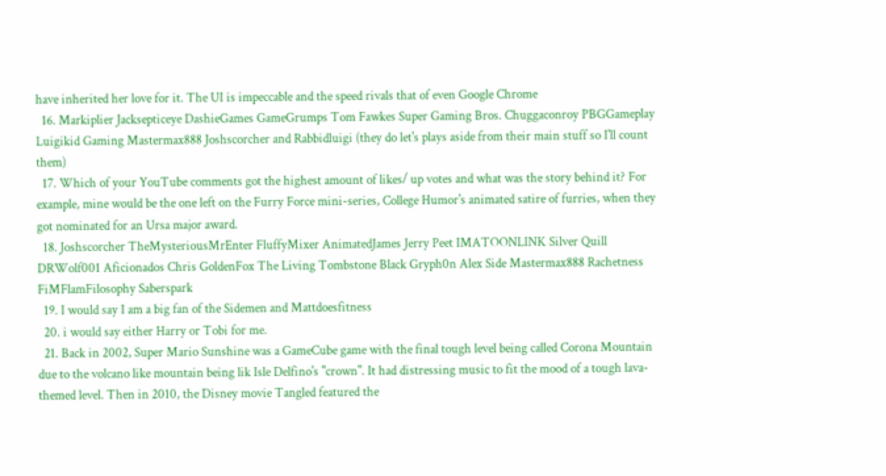have inherited her love for it. The UI is impeccable and the speed rivals that of even Google Chrome
  16. Markiplier Jacksepticeye DashieGames GameGrumps Tom Fawkes Super Gaming Bros. Chuggaconroy PBGGameplay Luigikid Gaming Mastermax888 Joshscorcher and Rabbidluigi (they do let's plays aside from their main stuff so I'll count them)
  17. Which of your YouTube comments got the highest amount of likes/ up votes and what was the story behind it? For example, mine would be the one left on the Furry Force mini-series, College Humor's animated satire of furries, when they got nominated for an Ursa major award.
  18. Joshscorcher TheMysteriousMrEnter FluffyMixer AnimatedJames Jerry Peet IMATOONLINK Silver Quill DRWolf001 Aficionados Chris GoldenFox The Living Tombstone Black Gryph0n Alex Side Mastermax888 Rachetness FiMFlamFilosophy Saberspark
  19. I would say I am a big fan of the Sidemen and Mattdoesfitness
  20. i would say either Harry or Tobi for me.
  21. Back in 2002, Super Mario Sunshine was a GameCube game with the final tough level being called Corona Mountain due to the volcano like mountain being lik Isle Delfino's "crown". It had distressing music to fit the mood of a tough lava-themed level. Then in 2010, the Disney movie Tangled featured the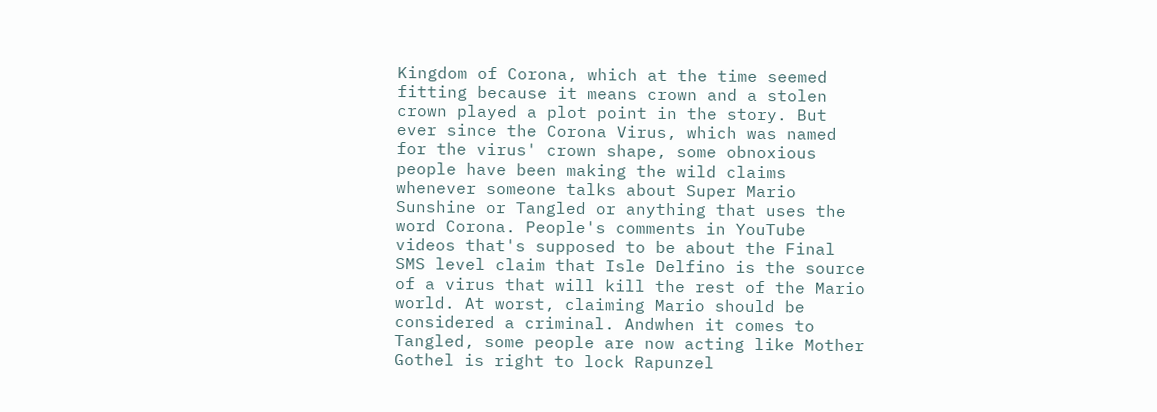Kingdom of Corona, which at the time seemed fitting because it means crown and a stolen crown played a plot point in the story. But ever since the Corona Virus, which was named for the virus' crown shape, some obnoxious people have been making the wild claims whenever someone talks about Super Mario Sunshine or Tangled or anything that uses the word Corona. People's comments in YouTube videos that's supposed to be about the Final SMS level claim that Isle Delfino is the source of a virus that will kill the rest of the Mario world. At worst, claiming Mario should be considered a criminal. Andwhen it comes to Tangled, some people are now acting like Mother Gothel is right to lock Rapunzel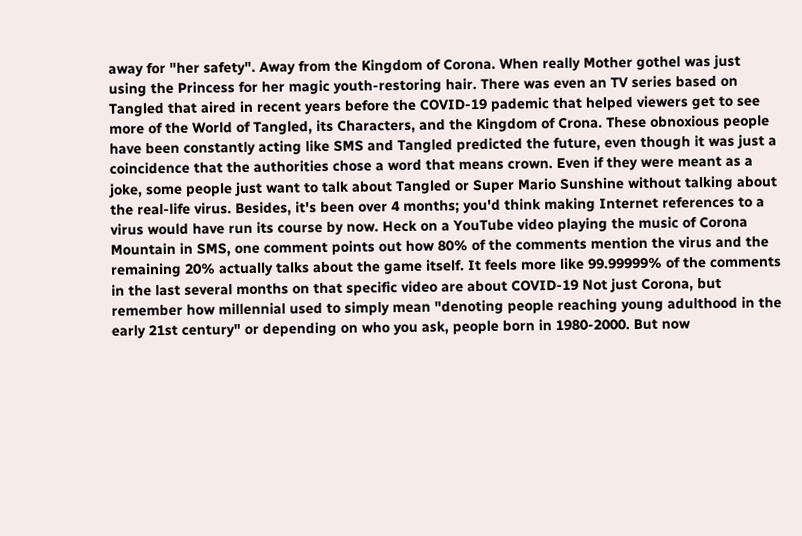away for "her safety". Away from the Kingdom of Corona. When really Mother gothel was just using the Princess for her magic youth-restoring hair. There was even an TV series based on Tangled that aired in recent years before the COVID-19 pademic that helped viewers get to see more of the World of Tangled, its Characters, and the Kingdom of Crona. These obnoxious people have been constantly acting like SMS and Tangled predicted the future, even though it was just a coincidence that the authorities chose a word that means crown. Even if they were meant as a joke, some people just want to talk about Tangled or Super Mario Sunshine without talking about the real-life virus. Besides, it's been over 4 months; you'd think making Internet references to a virus would have run its course by now. Heck on a YouTube video playing the music of Corona Mountain in SMS, one comment points out how 80% of the comments mention the virus and the remaining 20% actually talks about the game itself. It feels more like 99.99999% of the comments in the last several months on that specific video are about COVID-19 Not just Corona, but remember how millennial used to simply mean "denoting people reaching young adulthood in the early 21st century" or depending on who you ask, people born in 1980-2000. But now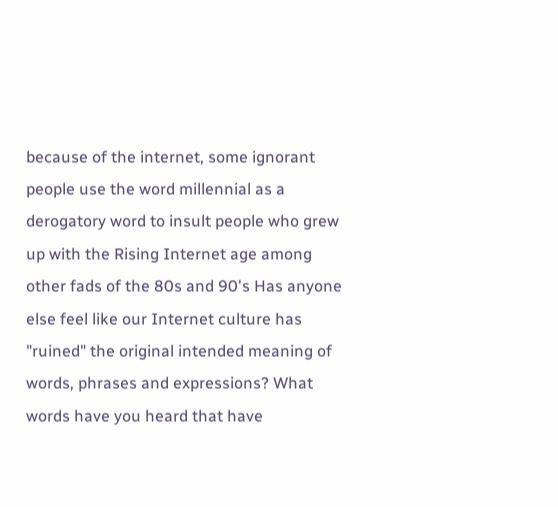because of the internet, some ignorant people use the word millennial as a derogatory word to insult people who grew up with the Rising Internet age among other fads of the 80s and 90's Has anyone else feel like our Internet culture has "ruined" the original intended meaning of words, phrases and expressions? What words have you heard that have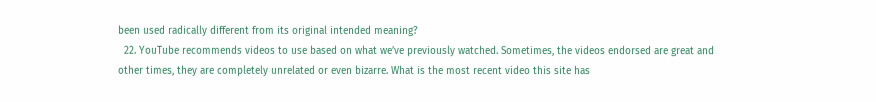been used radically different from its original intended meaning?
  22. YouTube recommends videos to use based on what we’ve previously watched. Sometimes, the videos endorsed are great and other times, they are completely unrelated or even bizarre. What is the most recent video this site has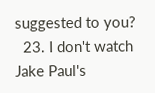suggested to you?
  23. I don't watch Jake Paul's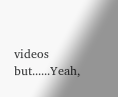videos but......Yeah,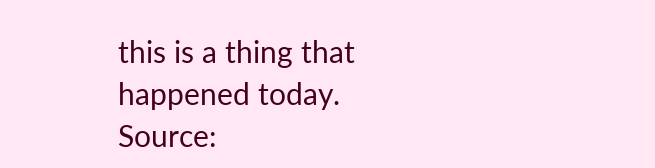this is a thing that happened today. Source: